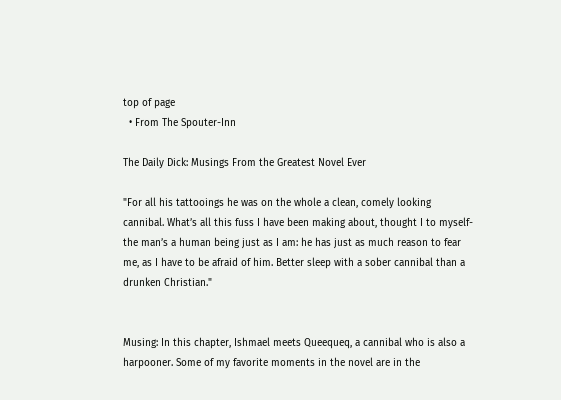top of page
  • From The Spouter-Inn

The Daily Dick: Musings From the Greatest Novel Ever

"For all his tattooings he was on the whole a clean, comely looking cannibal. What’s all this fuss I have been making about, thought I to myself- the man’s a human being just as I am: he has just as much reason to fear me, as I have to be afraid of him. Better sleep with a sober cannibal than a drunken Christian."


Musing: In this chapter, Ishmael meets Queequeq, a cannibal who is also a harpooner. Some of my favorite moments in the novel are in the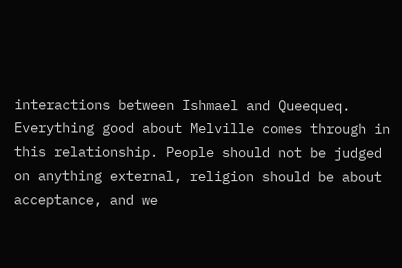interactions between Ishmael and Queequeq. Everything good about Melville comes through in this relationship. People should not be judged on anything external, religion should be about acceptance, and we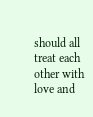should all treat each other with love and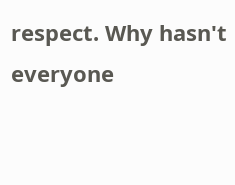respect. Why hasn't everyone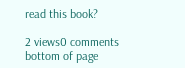read this book?

2 views0 comments
bottom of page